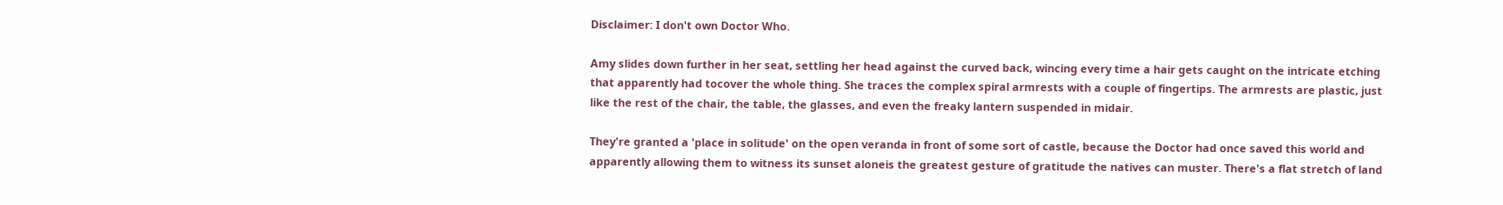Disclaimer: I don't own Doctor Who.

Amy slides down further in her seat, settling her head against the curved back, wincing every time a hair gets caught on the intricate etching that apparently had tocover the whole thing. She traces the complex spiral armrests with a couple of fingertips. The armrests are plastic, just like the rest of the chair, the table, the glasses, and even the freaky lantern suspended in midair.

They're granted a 'place in solitude' on the open veranda in front of some sort of castle, because the Doctor had once saved this world and apparently allowing them to witness its sunset aloneis the greatest gesture of gratitude the natives can muster. There's a flat stretch of land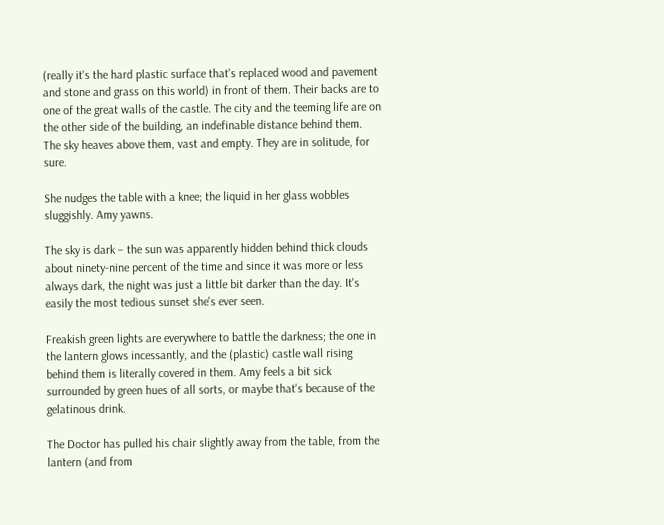(really it's the hard plastic surface that's replaced wood and pavement and stone and grass on this world) in front of them. Their backs are to one of the great walls of the castle. The city and the teeming life are on the other side of the building, an indefinable distance behind them. The sky heaves above them, vast and empty. They are in solitude, for sure.

She nudges the table with a knee; the liquid in her glass wobbles sluggishly. Amy yawns.

The sky is dark – the sun was apparently hidden behind thick clouds about ninety-nine percent of the time and since it was more or less always dark, the night was just a little bit darker than the day. It's easily the most tedious sunset she's ever seen.

Freakish green lights are everywhere to battle the darkness; the one in the lantern glows incessantly, and the (plastic) castle wall rising behind them is literally covered in them. Amy feels a bit sick surrounded by green hues of all sorts, or maybe that's because of the gelatinous drink.

The Doctor has pulled his chair slightly away from the table, from the lantern (and from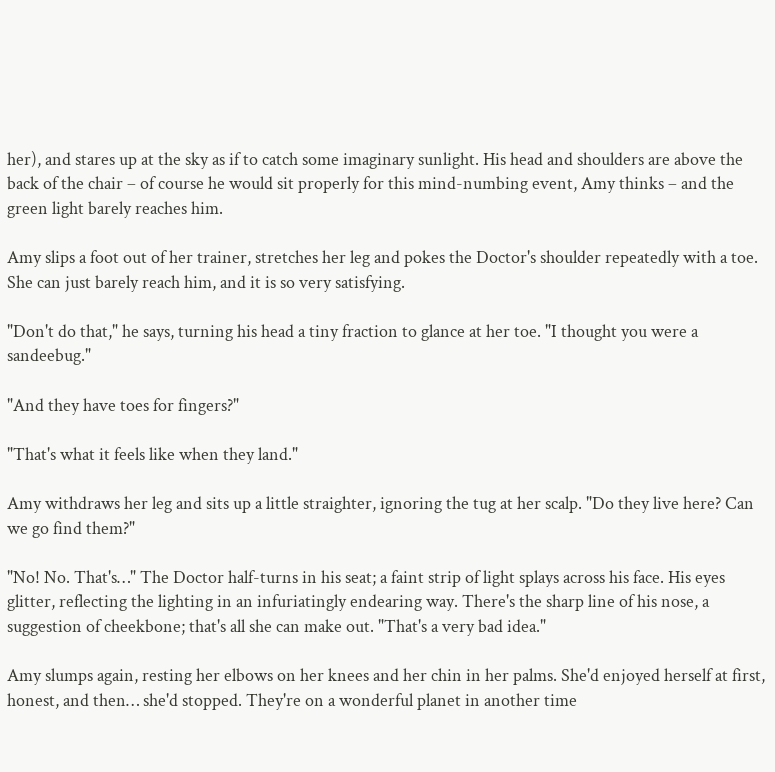her), and stares up at the sky as if to catch some imaginary sunlight. His head and shoulders are above the back of the chair – of course he would sit properly for this mind-numbing event, Amy thinks – and the green light barely reaches him.

Amy slips a foot out of her trainer, stretches her leg and pokes the Doctor's shoulder repeatedly with a toe. She can just barely reach him, and it is so very satisfying.

"Don't do that," he says, turning his head a tiny fraction to glance at her toe. "I thought you were a sandeebug."

"And they have toes for fingers?"

"That's what it feels like when they land."

Amy withdraws her leg and sits up a little straighter, ignoring the tug at her scalp. "Do they live here? Can we go find them?"

"No! No. That's…" The Doctor half-turns in his seat; a faint strip of light splays across his face. His eyes glitter, reflecting the lighting in an infuriatingly endearing way. There's the sharp line of his nose, a suggestion of cheekbone; that's all she can make out. "That's a very bad idea."

Amy slumps again, resting her elbows on her knees and her chin in her palms. She'd enjoyed herself at first, honest, and then… she'd stopped. They're on a wonderful planet in another time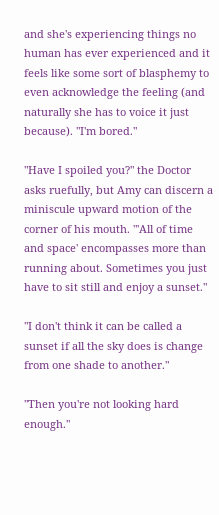and she's experiencing things no human has ever experienced and it feels like some sort of blasphemy to even acknowledge the feeling (and naturally she has to voice it just because). "I'm bored."

"Have I spoiled you?" the Doctor asks ruefully, but Amy can discern a miniscule upward motion of the corner of his mouth. "'All of time and space' encompasses more than running about. Sometimes you just have to sit still and enjoy a sunset."

"I don't think it can be called a sunset if all the sky does is change from one shade to another."

"Then you're not looking hard enough."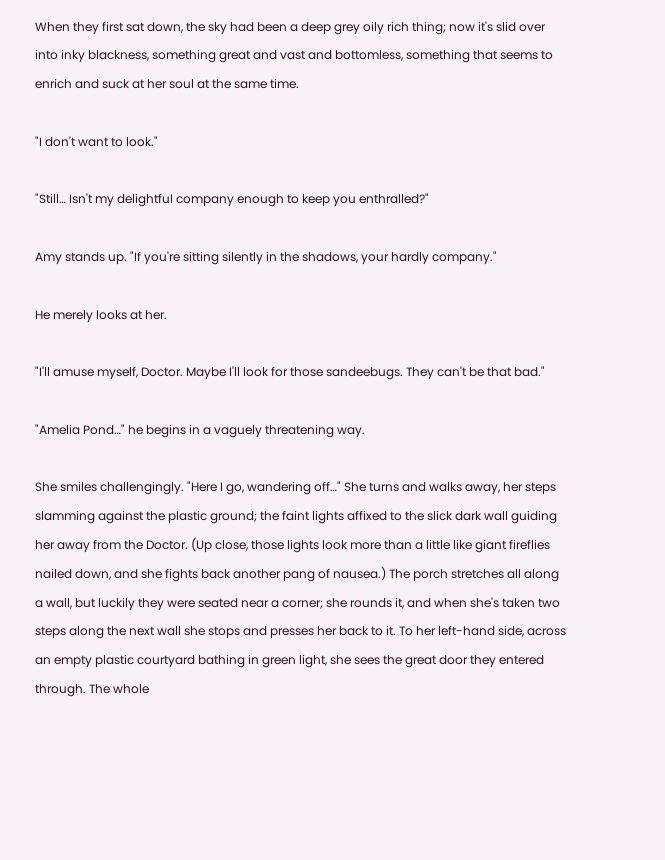When they first sat down, the sky had been a deep grey oily rich thing; now it's slid over into inky blackness, something great and vast and bottomless, something that seems to enrich and suck at her soul at the same time.

"I don't want to look."

"Still… Isn't my delightful company enough to keep you enthralled?"

Amy stands up. "If you're sitting silently in the shadows, your hardly company."

He merely looks at her.

"I'll amuse myself, Doctor. Maybe I'll look for those sandeebugs. They can't be that bad."

"Amelia Pond…" he begins in a vaguely threatening way.

She smiles challengingly. "Here I go, wandering off…" She turns and walks away, her steps slamming against the plastic ground; the faint lights affixed to the slick dark wall guiding her away from the Doctor. (Up close, those lights look more than a little like giant fireflies nailed down, and she fights back another pang of nausea.) The porch stretches all along a wall, but luckily they were seated near a corner; she rounds it, and when she's taken two steps along the next wall she stops and presses her back to it. To her left-hand side, across an empty plastic courtyard bathing in green light, she sees the great door they entered through. The whole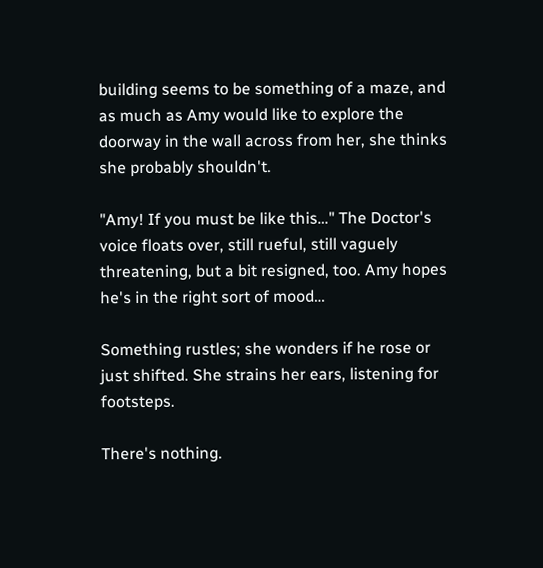building seems to be something of a maze, and as much as Amy would like to explore the doorway in the wall across from her, she thinks she probably shouldn't.

"Amy! If you must be like this…" The Doctor's voice floats over, still rueful, still vaguely threatening, but a bit resigned, too. Amy hopes he's in the right sort of mood…

Something rustles; she wonders if he rose or just shifted. She strains her ears, listening for footsteps.

There's nothing.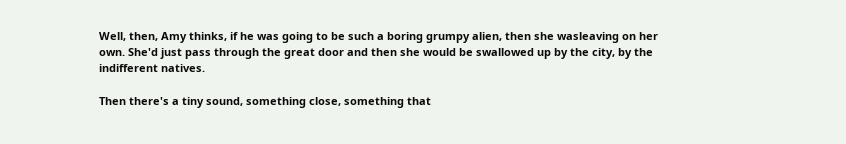Well, then, Amy thinks, if he was going to be such a boring grumpy alien, then she wasleaving on her own. She'd just pass through the great door and then she would be swallowed up by the city, by the indifferent natives.

Then there's a tiny sound, something close, something that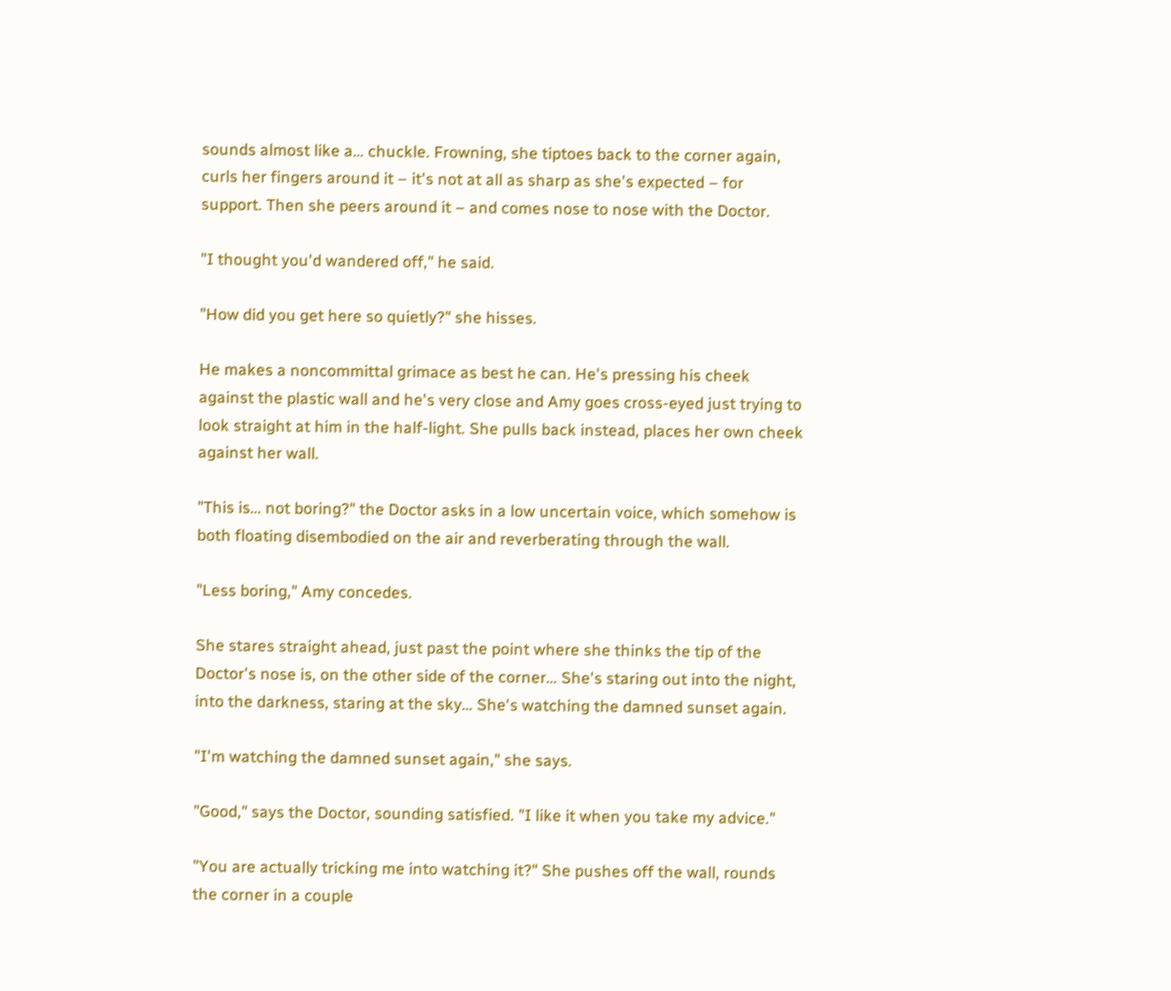sounds almost like a… chuckle. Frowning, she tiptoes back to the corner again, curls her fingers around it – it's not at all as sharp as she's expected – for support. Then she peers around it – and comes nose to nose with the Doctor.

"I thought you'd wandered off," he said.

"How did you get here so quietly?" she hisses.

He makes a noncommittal grimace as best he can. He's pressing his cheek against the plastic wall and he's very close and Amy goes cross-eyed just trying to look straight at him in the half-light. She pulls back instead, places her own cheek against her wall.

"This is… not boring?" the Doctor asks in a low uncertain voice, which somehow is both floating disembodied on the air and reverberating through the wall.

"Less boring," Amy concedes.

She stares straight ahead, just past the point where she thinks the tip of the Doctor's nose is, on the other side of the corner… She's staring out into the night, into the darkness, staring at the sky… She's watching the damned sunset again.

"I'm watching the damned sunset again," she says.

"Good," says the Doctor, sounding satisfied. "I like it when you take my advice."

"You are actually tricking me into watching it?" She pushes off the wall, rounds the corner in a couple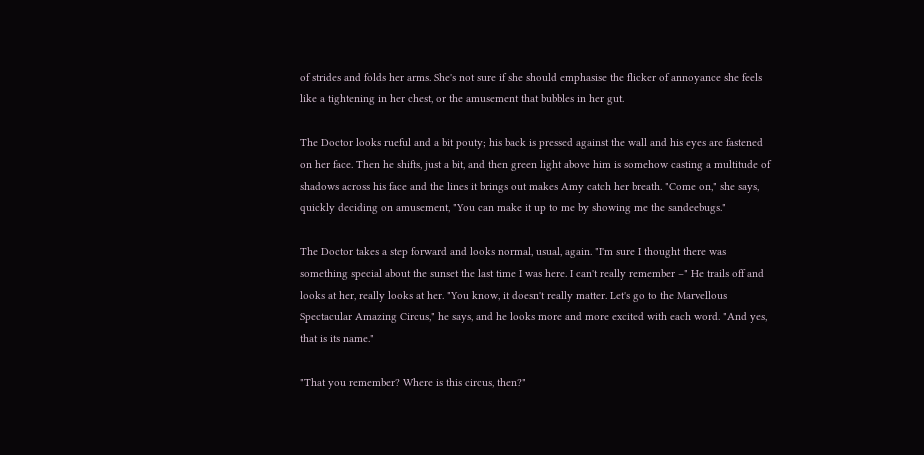of strides and folds her arms. She's not sure if she should emphasise the flicker of annoyance she feels like a tightening in her chest, or the amusement that bubbles in her gut.

The Doctor looks rueful and a bit pouty; his back is pressed against the wall and his eyes are fastened on her face. Then he shifts, just a bit, and then green light above him is somehow casting a multitude of shadows across his face and the lines it brings out makes Amy catch her breath. "Come on," she says, quickly deciding on amusement, "You can make it up to me by showing me the sandeebugs."

The Doctor takes a step forward and looks normal, usual, again. "I'm sure I thought there was something special about the sunset the last time I was here. I can't really remember –" He trails off and looks at her, really looks at her. "You know, it doesn't really matter. Let's go to the Marvellous Spectacular Amazing Circus," he says, and he looks more and more excited with each word. "And yes, that is its name."

"That you remember? Where is this circus, then?"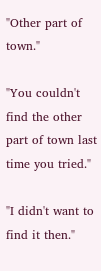"Other part of town."

"You couldn't find the other part of town last time you tried."

"I didn't want to find it then."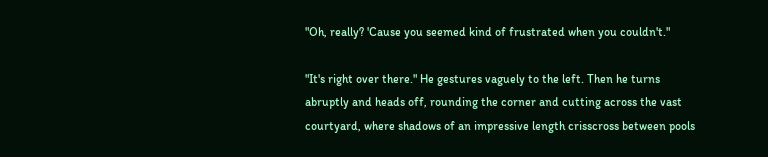"Oh, really? 'Cause you seemed kind of frustrated when you couldn't."

"It's right over there." He gestures vaguely to the left. Then he turns abruptly and heads off, rounding the corner and cutting across the vast courtyard, where shadows of an impressive length crisscross between pools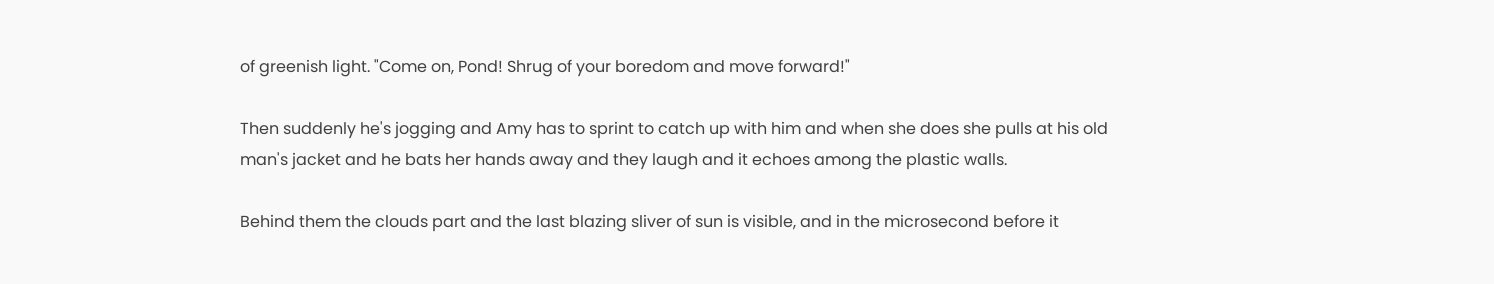of greenish light. "Come on, Pond! Shrug of your boredom and move forward!"

Then suddenly he's jogging and Amy has to sprint to catch up with him and when she does she pulls at his old man's jacket and he bats her hands away and they laugh and it echoes among the plastic walls.

Behind them the clouds part and the last blazing sliver of sun is visible, and in the microsecond before it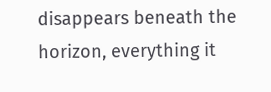disappears beneath the horizon, everything it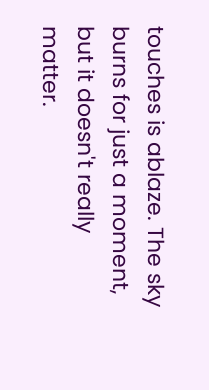touches is ablaze. The sky burns for just a moment, but it doesn't really matter.